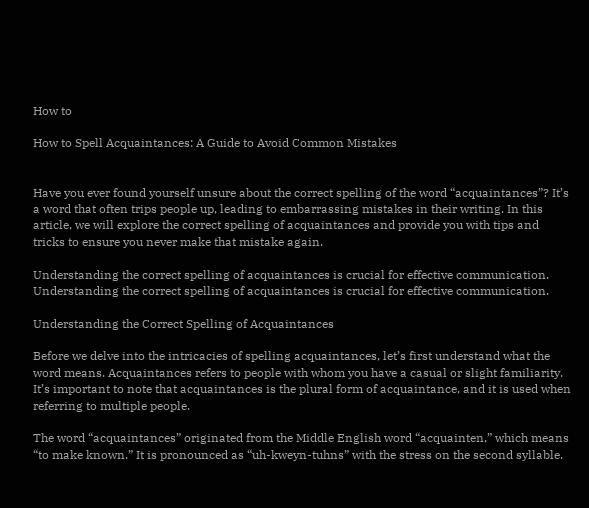How to

How to Spell Acquaintances: A Guide to Avoid Common Mistakes


Have you ever found yourself unsure about the correct spelling of the word “acquaintances”? It’s a word that often trips people up, leading to embarrassing mistakes in their writing. In this article, we will explore the correct spelling of acquaintances and provide you with tips and tricks to ensure you never make that mistake again.

Understanding the correct spelling of acquaintances is crucial for effective communication.
Understanding the correct spelling of acquaintances is crucial for effective communication.

Understanding the Correct Spelling of Acquaintances

Before we delve into the intricacies of spelling acquaintances, let’s first understand what the word means. Acquaintances refers to people with whom you have a casual or slight familiarity. It’s important to note that acquaintances is the plural form of acquaintance, and it is used when referring to multiple people.

The word “acquaintances” originated from the Middle English word “acquainten,” which means “to make known.” It is pronounced as “uh-kweyn-tuhns” with the stress on the second syllable.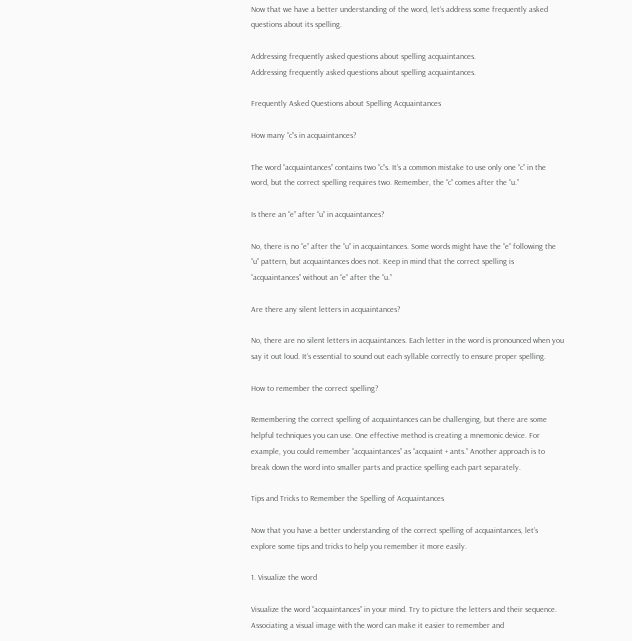Now that we have a better understanding of the word, let’s address some frequently asked questions about its spelling.

Addressing frequently asked questions about spelling acquaintances.
Addressing frequently asked questions about spelling acquaintances.

Frequently Asked Questions about Spelling Acquaintances

How many “c”s in acquaintances?

The word “acquaintances” contains two “c”s. It’s a common mistake to use only one “c” in the word, but the correct spelling requires two. Remember, the “c” comes after the “u.”

Is there an “e” after “u” in acquaintances?

No, there is no “e” after the “u” in acquaintances. Some words might have the “e” following the “u” pattern, but acquaintances does not. Keep in mind that the correct spelling is “acquaintances” without an “e” after the “u.”

Are there any silent letters in acquaintances?

No, there are no silent letters in acquaintances. Each letter in the word is pronounced when you say it out loud. It’s essential to sound out each syllable correctly to ensure proper spelling.

How to remember the correct spelling?

Remembering the correct spelling of acquaintances can be challenging, but there are some helpful techniques you can use. One effective method is creating a mnemonic device. For example, you could remember “acquaintances” as “acquaint + ants.” Another approach is to break down the word into smaller parts and practice spelling each part separately.

Tips and Tricks to Remember the Spelling of Acquaintances

Now that you have a better understanding of the correct spelling of acquaintances, let’s explore some tips and tricks to help you remember it more easily.

1. Visualize the word

Visualize the word “acquaintances” in your mind. Try to picture the letters and their sequence. Associating a visual image with the word can make it easier to remember and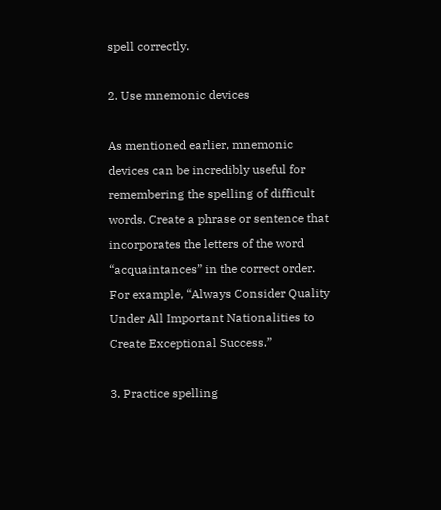spell correctly.

2. Use mnemonic devices

As mentioned earlier, mnemonic devices can be incredibly useful for remembering the spelling of difficult words. Create a phrase or sentence that incorporates the letters of the word “acquaintances” in the correct order. For example, “Always Consider Quality Under All Important Nationalities to Create Exceptional Success.”

3. Practice spelling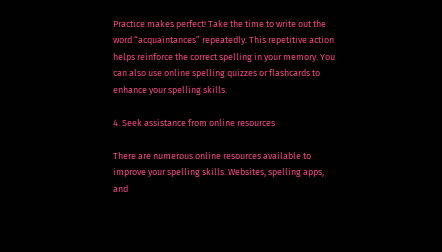Practice makes perfect! Take the time to write out the word “acquaintances” repeatedly. This repetitive action helps reinforce the correct spelling in your memory. You can also use online spelling quizzes or flashcards to enhance your spelling skills.

4. Seek assistance from online resources

There are numerous online resources available to improve your spelling skills. Websites, spelling apps, and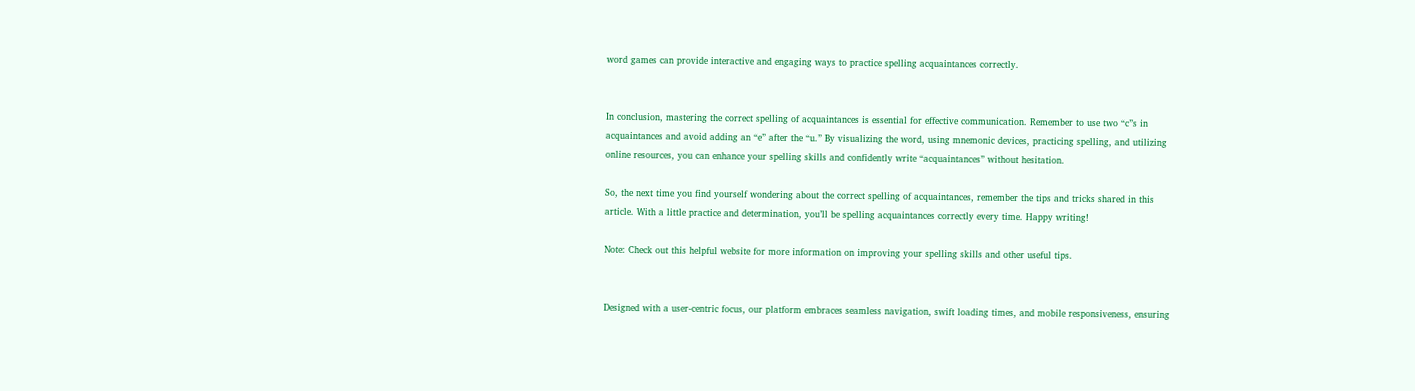word games can provide interactive and engaging ways to practice spelling acquaintances correctly.


In conclusion, mastering the correct spelling of acquaintances is essential for effective communication. Remember to use two “c”s in acquaintances and avoid adding an “e” after the “u.” By visualizing the word, using mnemonic devices, practicing spelling, and utilizing online resources, you can enhance your spelling skills and confidently write “acquaintances” without hesitation.

So, the next time you find yourself wondering about the correct spelling of acquaintances, remember the tips and tricks shared in this article. With a little practice and determination, you’ll be spelling acquaintances correctly every time. Happy writing!

Note: Check out this helpful website for more information on improving your spelling skills and other useful tips.


Designed with a user-centric focus, our platform embraces seamless navigation, swift loading times, and mobile responsiveness, ensuring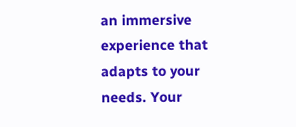an immersive experience that adapts to your needs. Your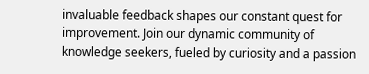invaluable feedback shapes our constant quest for improvement. Join our dynamic community of knowledge seekers, fueled by curiosity and a passion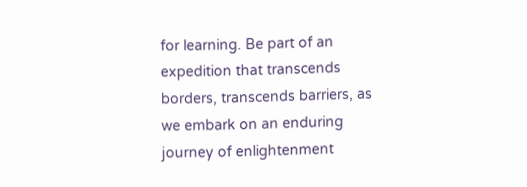for learning. Be part of an expedition that transcends borders, transcends barriers, as we embark on an enduring journey of enlightenment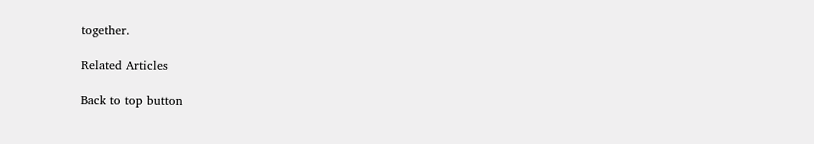together.

Related Articles

Back to top button